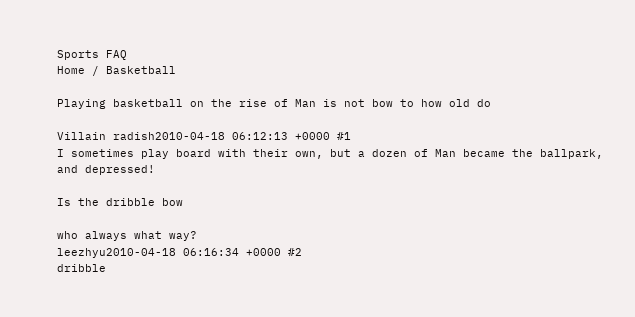Sports FAQ
Home / Basketball

Playing basketball on the rise of Man is not bow to how old do

Villain radish2010-04-18 06:12:13 +0000 #1
I sometimes play board with their own, but a dozen of Man became the ballpark, and depressed!

Is the dribble bow

who always what way?
leezhyu2010-04-18 06:16:34 +0000 #2
dribble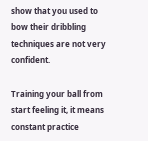show that you used to bow their dribbling techniques are not very confident.

Training your ball from start feeling it, it means constant practice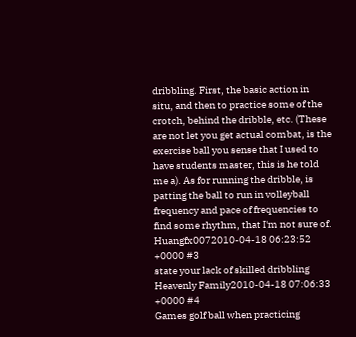dribbling. First, the basic action in situ, and then to practice some of the crotch, behind the dribble, etc. (These are not let you get actual combat, is the exercise ball you sense that I used to have students master, this is he told me a). As for running the dribble, is patting the ball to run in volleyball frequency and pace of frequencies to find some rhythm, that I'm not sure of.
Huangfx0072010-04-18 06:23:52 +0000 #3
state your lack of skilled dribbling
Heavenly Family2010-04-18 07:06:33 +0000 #4
Games golf ball when practicing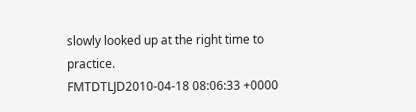slowly looked up at the right time to practice.
FMTDTLJD2010-04-18 08:06:33 +0000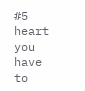#5
heart you have to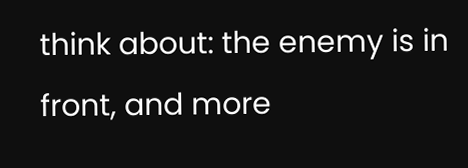think about: the enemy is in front, and more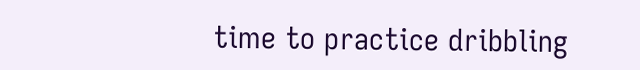time to practice dribbling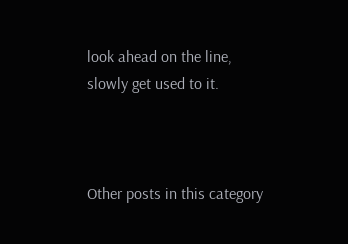look ahead on the line, slowly get used to it.



Other posts in this category